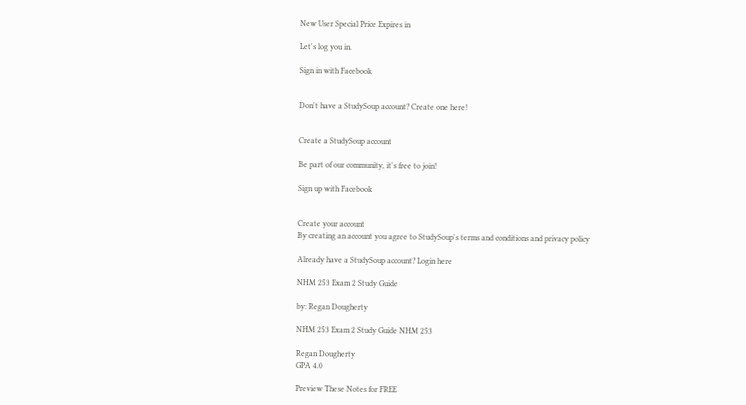New User Special Price Expires in

Let's log you in.

Sign in with Facebook


Don't have a StudySoup account? Create one here!


Create a StudySoup account

Be part of our community, it's free to join!

Sign up with Facebook


Create your account
By creating an account you agree to StudySoup's terms and conditions and privacy policy

Already have a StudySoup account? Login here

NHM 253 Exam 2 Study Guide

by: Regan Dougherty

NHM 253 Exam 2 Study Guide NHM 253

Regan Dougherty
GPA 4.0

Preview These Notes for FREE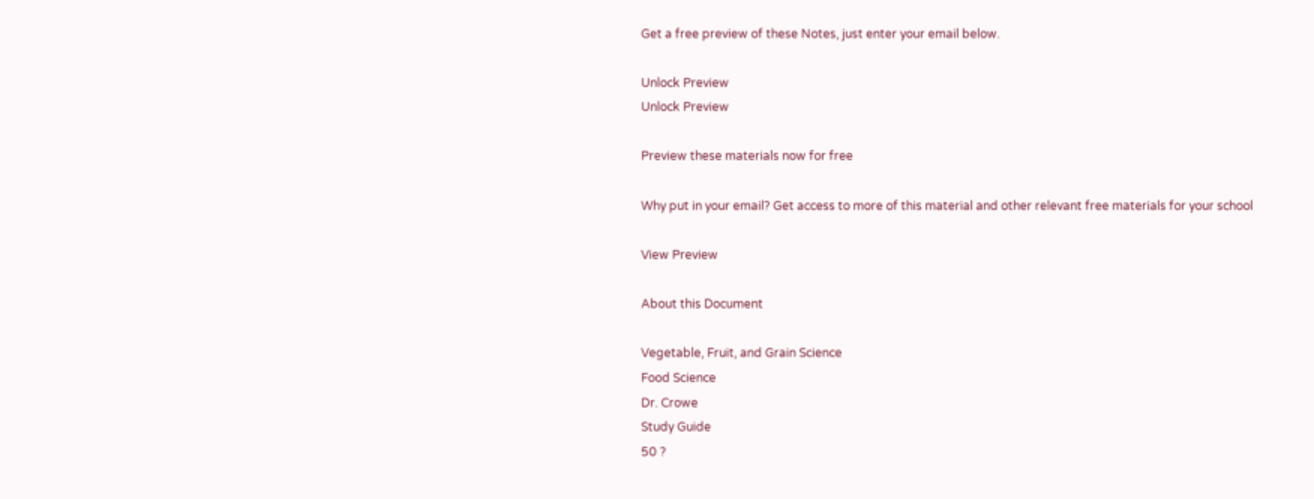Get a free preview of these Notes, just enter your email below.

Unlock Preview
Unlock Preview

Preview these materials now for free

Why put in your email? Get access to more of this material and other relevant free materials for your school

View Preview

About this Document

Vegetable, Fruit, and Grain Science
Food Science
Dr. Crowe
Study Guide
50 ?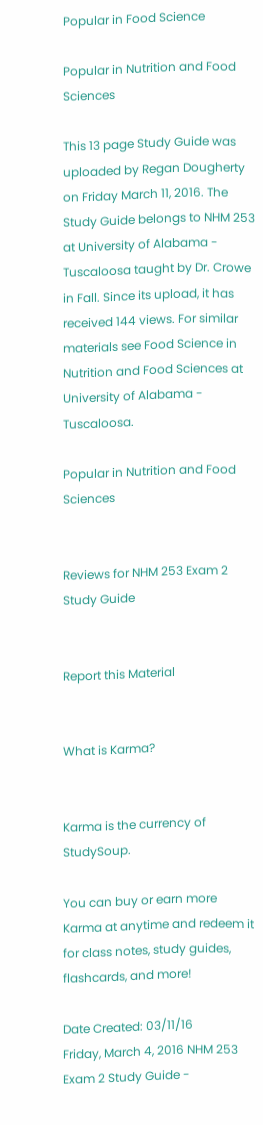Popular in Food Science

Popular in Nutrition and Food Sciences

This 13 page Study Guide was uploaded by Regan Dougherty on Friday March 11, 2016. The Study Guide belongs to NHM 253 at University of Alabama - Tuscaloosa taught by Dr. Crowe in Fall. Since its upload, it has received 144 views. For similar materials see Food Science in Nutrition and Food Sciences at University of Alabama - Tuscaloosa.

Popular in Nutrition and Food Sciences


Reviews for NHM 253 Exam 2 Study Guide


Report this Material


What is Karma?


Karma is the currency of StudySoup.

You can buy or earn more Karma at anytime and redeem it for class notes, study guides, flashcards, and more!

Date Created: 03/11/16
Friday, March 4, 2016 NHM 253 Exam 2 Study Guide -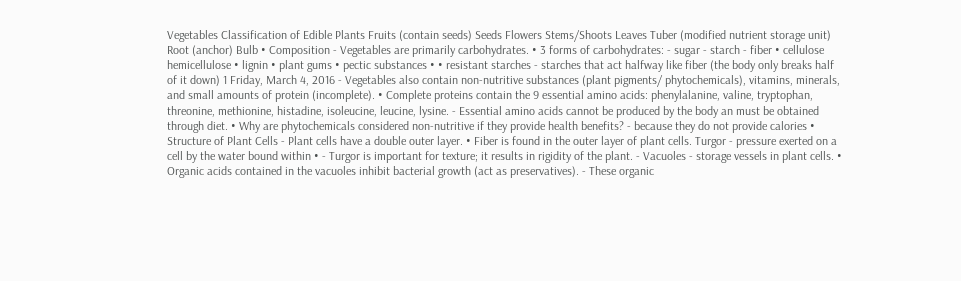Vegetables Classification of Edible Plants Fruits (contain seeds) Seeds Flowers Stems/Shoots Leaves Tuber (modified nutrient storage unit) Root (anchor) Bulb • Composition - Vegetables are primarily carbohydrates. • 3 forms of carbohydrates: - sugar - starch - fiber • cellulose hemicellulose • lignin • plant gums • pectic substances • • resistant starches - starches that act halfway like fiber (the body only breaks half of it down) 1 Friday, March 4, 2016 - Vegetables also contain non-nutritive substances (plant pigments/ phytochemicals), vitamins, minerals, and small amounts of protein (incomplete). • Complete proteins contain the 9 essential amino acids: phenylalanine, valine, tryptophan, threonine, methionine, histadine, isoleucine, leucine, lysine. - Essential amino acids cannot be produced by the body an must be obtained through diet. • Why are phytochemicals considered non-nutritive if they provide health benefits? - because they do not provide calories • Structure of Plant Cells - Plant cells have a double outer layer. • Fiber is found in the outer layer of plant cells. Turgor - pressure exerted on a cell by the water bound within • - Turgor is important for texture; it results in rigidity of the plant. - Vacuoles - storage vessels in plant cells. • Organic acids contained in the vacuoles inhibit bacterial growth (act as preservatives). - These organic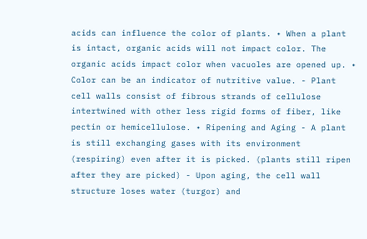acids can influence the color of plants. • When a plant is intact, organic acids will not impact color. The organic acids impact color when vacuoles are opened up. • Color can be an indicator of nutritive value. - Plant cell walls consist of fibrous strands of cellulose intertwined with other less rigid forms of fiber, like pectin or hemicellulose. • Ripening and Aging - A plant is still exchanging gases with its environment (respiring) even after it is picked. (plants still ripen after they are picked) - Upon aging, the cell wall structure loses water (turgor) and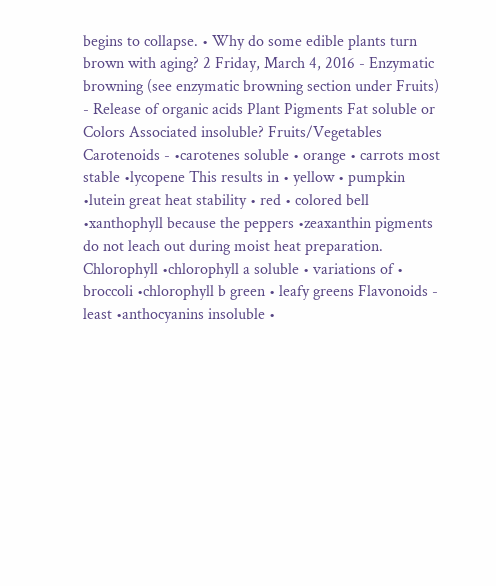begins to collapse. • Why do some edible plants turn brown with aging? 2 Friday, March 4, 2016 - Enzymatic browning (see enzymatic browning section under Fruits) - Release of organic acids Plant Pigments Fat soluble or Colors Associated insoluble? Fruits/Vegetables Carotenoids - •carotenes soluble • orange • carrots most stable •lycopene This results in • yellow • pumpkin •lutein great heat stability • red • colored bell •xanthophyll because the peppers •zeaxanthin pigments do not leach out during moist heat preparation. Chlorophyll •chlorophyll a soluble • variations of • broccoli •chlorophyll b green • leafy greens Flavonoids - least •anthocyanins insoluble •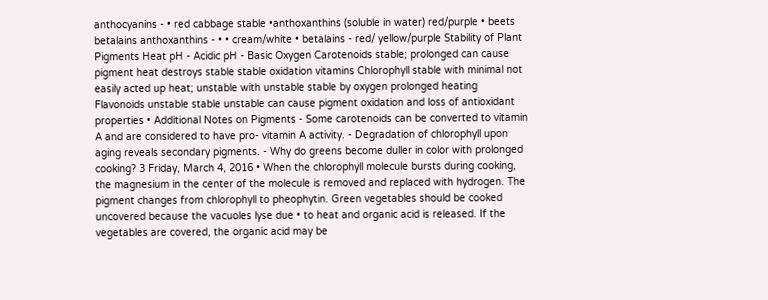anthocyanins - • red cabbage stable •anthoxanthins (soluble in water) red/purple • beets betalains anthoxanthins - • • cream/white • betalains - red/ yellow/purple Stability of Plant Pigments Heat pH - Acidic pH - Basic Oxygen Carotenoids stable; prolonged can cause pigment heat destroys stable stable oxidation vitamins Chlorophyll stable with minimal not easily acted up heat; unstable with unstable stable by oxygen prolonged heating Flavonoids unstable stable unstable can cause pigment oxidation and loss of antioxidant properties • Additional Notes on Pigments - Some carotenoids can be converted to vitamin A and are considered to have pro- vitamin A activity. - Degradation of chlorophyll upon aging reveals secondary pigments. - Why do greens become duller in color with prolonged cooking? 3 Friday, March 4, 2016 • When the chlorophyll molecule bursts during cooking, the magnesium in the center of the molecule is removed and replaced with hydrogen. The pigment changes from chlorophyll to pheophytin. Green vegetables should be cooked uncovered because the vacuoles lyse due • to heat and organic acid is released. If the vegetables are covered, the organic acid may be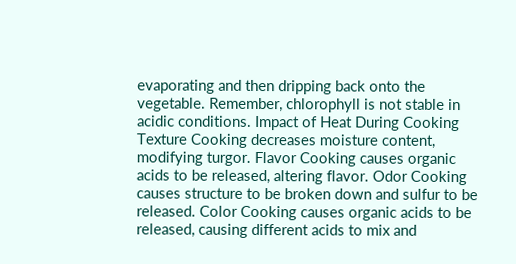evaporating and then dripping back onto the vegetable. Remember, chlorophyll is not stable in acidic conditions. Impact of Heat During Cooking Texture Cooking decreases moisture content, modifying turgor. Flavor Cooking causes organic acids to be released, altering flavor. Odor Cooking causes structure to be broken down and sulfur to be released. Color Cooking causes organic acids to be released, causing different acids to mix and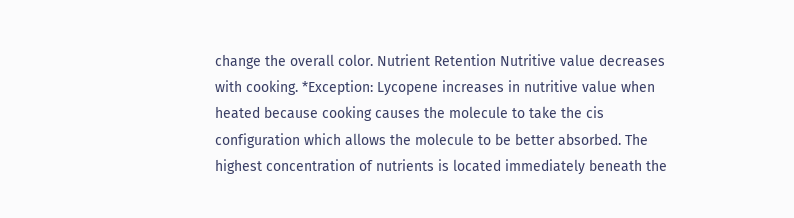change the overall color. Nutrient Retention Nutritive value decreases with cooking. *Exception: Lycopene increases in nutritive value when heated because cooking causes the molecule to take the cis configuration which allows the molecule to be better absorbed. The highest concentration of nutrients is located immediately beneath the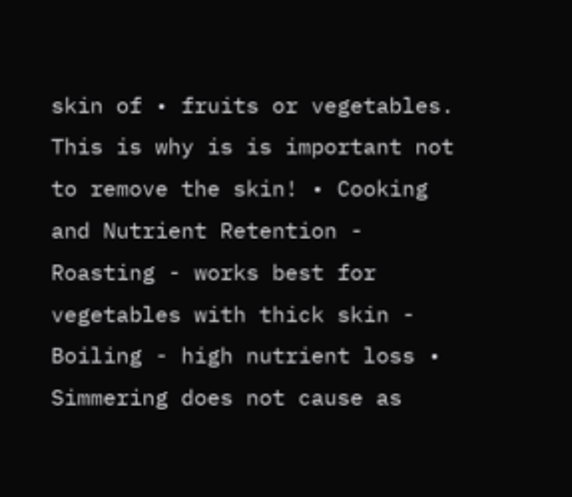skin of • fruits or vegetables. This is why is is important not to remove the skin! • Cooking and Nutrient Retention - Roasting - works best for vegetables with thick skin - Boiling - high nutrient loss • Simmering does not cause as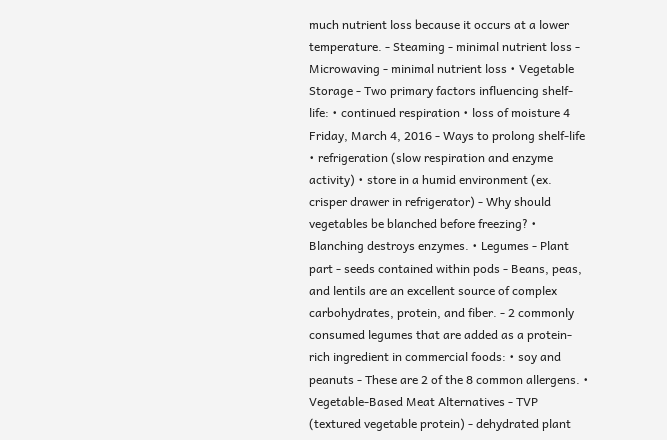much nutrient loss because it occurs at a lower temperature. - Steaming - minimal nutrient loss - Microwaving - minimal nutrient loss • Vegetable Storage - Two primary factors influencing shelf-life: • continued respiration • loss of moisture 4 Friday, March 4, 2016 - Ways to prolong shelf-life • refrigeration (slow respiration and enzyme activity) • store in a humid environment (ex. crisper drawer in refrigerator) - Why should vegetables be blanched before freezing? • Blanching destroys enzymes. • Legumes - Plant part - seeds contained within pods - Beans, peas, and lentils are an excellent source of complex carbohydrates, protein, and fiber. - 2 commonly consumed legumes that are added as a protein-rich ingredient in commercial foods: • soy and peanuts - These are 2 of the 8 common allergens. • Vegetable-Based Meat Alternatives - TVP (textured vegetable protein) - dehydrated plant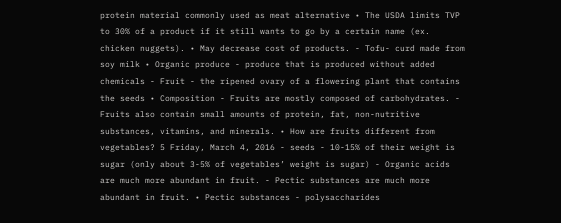protein material commonly used as meat alternative • The USDA limits TVP to 30% of a product if it still wants to go by a certain name (ex. chicken nuggets). • May decrease cost of products. - Tofu- curd made from soy milk • Organic produce - produce that is produced without added chemicals - Fruit - the ripened ovary of a flowering plant that contains the seeds • Composition - Fruits are mostly composed of carbohydrates. - Fruits also contain small amounts of protein, fat, non-nutritive substances, vitamins, and minerals. • How are fruits different from vegetables? 5 Friday, March 4, 2016 - seeds - 10-15% of their weight is sugar (only about 3-5% of vegetables’ weight is sugar) - Organic acids are much more abundant in fruit. - Pectic substances are much more abundant in fruit. • Pectic substances - polysaccharides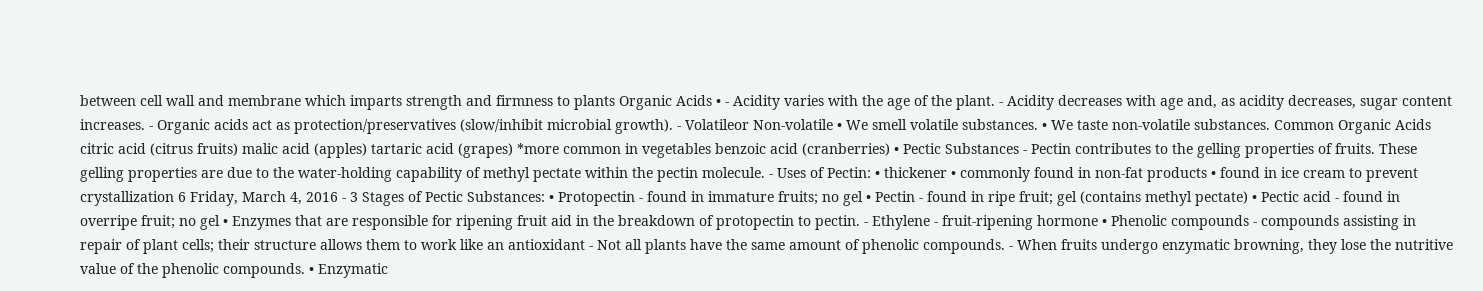between cell wall and membrane which imparts strength and firmness to plants Organic Acids • - Acidity varies with the age of the plant. - Acidity decreases with age and, as acidity decreases, sugar content increases. - Organic acids act as protection/preservatives (slow/inhibit microbial growth). - Volatileor Non-volatile • We smell volatile substances. • We taste non-volatile substances. Common Organic Acids citric acid (citrus fruits) malic acid (apples) tartaric acid (grapes) *more common in vegetables benzoic acid (cranberries) • Pectic Substances - Pectin contributes to the gelling properties of fruits. These gelling properties are due to the water-holding capability of methyl pectate within the pectin molecule. - Uses of Pectin: • thickener • commonly found in non-fat products • found in ice cream to prevent crystallization 6 Friday, March 4, 2016 - 3 Stages of Pectic Substances: • Protopectin - found in immature fruits; no gel • Pectin - found in ripe fruit; gel (contains methyl pectate) • Pectic acid - found in overripe fruit; no gel • Enzymes that are responsible for ripening fruit aid in the breakdown of protopectin to pectin. - Ethylene - fruit-ripening hormone • Phenolic compounds - compounds assisting in repair of plant cells; their structure allows them to work like an antioxidant - Not all plants have the same amount of phenolic compounds. - When fruits undergo enzymatic browning, they lose the nutritive value of the phenolic compounds. • Enzymatic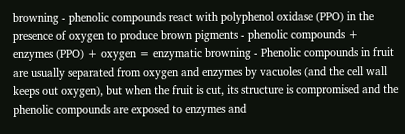browning - phenolic compounds react with polyphenol oxidase (PPO) in the presence of oxygen to produce brown pigments - phenolic compounds + enzymes (PPO) + oxygen = enzymatic browning - Phenolic compounds in fruit are usually separated from oxygen and enzymes by vacuoles (and the cell wall keeps out oxygen), but when the fruit is cut, its structure is compromised and the phenolic compounds are exposed to enzymes and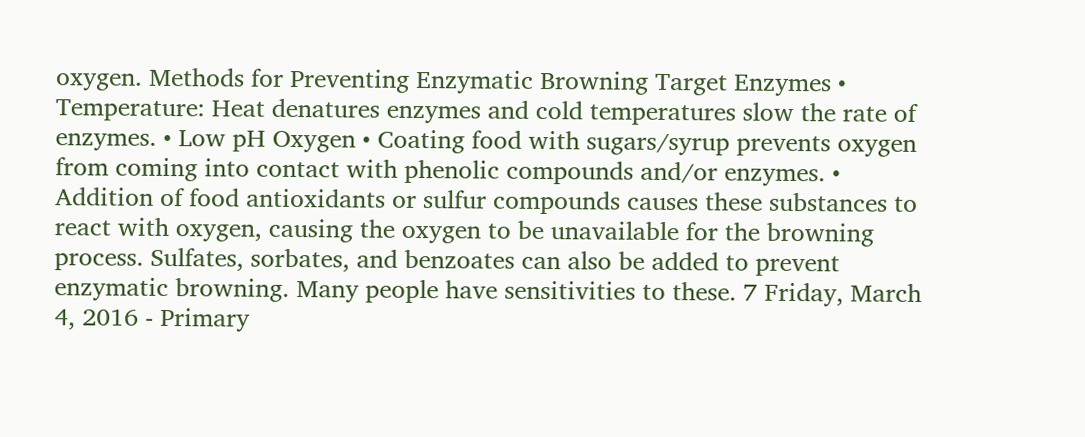oxygen. Methods for Preventing Enzymatic Browning Target Enzymes • Temperature: Heat denatures enzymes and cold temperatures slow the rate of enzymes. • Low pH Oxygen • Coating food with sugars/syrup prevents oxygen from coming into contact with phenolic compounds and/or enzymes. • Addition of food antioxidants or sulfur compounds causes these substances to react with oxygen, causing the oxygen to be unavailable for the browning process. Sulfates, sorbates, and benzoates can also be added to prevent enzymatic browning. Many people have sensitivities to these. 7 Friday, March 4, 2016 - Primary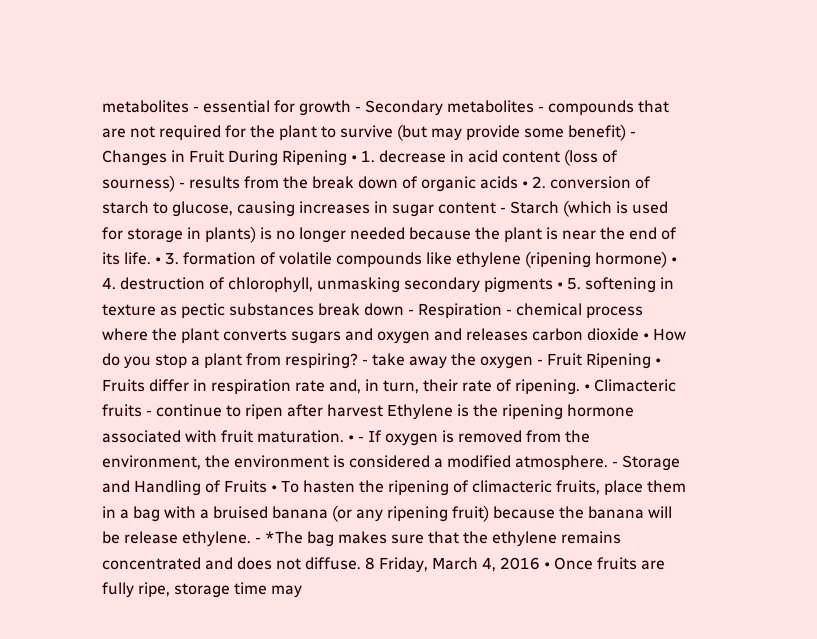metabolites - essential for growth - Secondary metabolites - compounds that are not required for the plant to survive (but may provide some benefit) - Changes in Fruit During Ripening • 1. decrease in acid content (loss of sourness) - results from the break down of organic acids • 2. conversion of starch to glucose, causing increases in sugar content - Starch (which is used for storage in plants) is no longer needed because the plant is near the end of its life. • 3. formation of volatile compounds like ethylene (ripening hormone) • 4. destruction of chlorophyll, unmasking secondary pigments • 5. softening in texture as pectic substances break down - Respiration - chemical process where the plant converts sugars and oxygen and releases carbon dioxide • How do you stop a plant from respiring? - take away the oxygen - Fruit Ripening • Fruits differ in respiration rate and, in turn, their rate of ripening. • Climacteric fruits - continue to ripen after harvest Ethylene is the ripening hormone associated with fruit maturation. • - If oxygen is removed from the environment, the environment is considered a modified atmosphere. - Storage and Handling of Fruits • To hasten the ripening of climacteric fruits, place them in a bag with a bruised banana (or any ripening fruit) because the banana will be release ethylene. - *The bag makes sure that the ethylene remains concentrated and does not diffuse. 8 Friday, March 4, 2016 • Once fruits are fully ripe, storage time may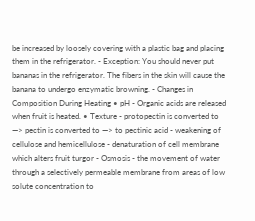be increased by loosely covering with a plastic bag and placing them in the refrigerator. - Exception: You should never put bananas in the refrigerator. The fibers in the skin will cause the banana to undergo enzymatic browning. - Changes in Composition During Heating • pH - Organic acids are released when fruit is heated. • Texture - protopectin is converted to —> pectin is converted to —> to pectinic acid - weakening of cellulose and hemicellulose - denaturation of cell membrane which alters fruit turgor - Osmosis - the movement of water through a selectively permeable membrane from areas of low solute concentration to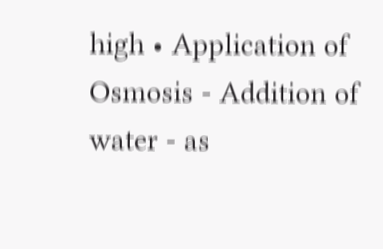high • Application of Osmosis - Addition of water - as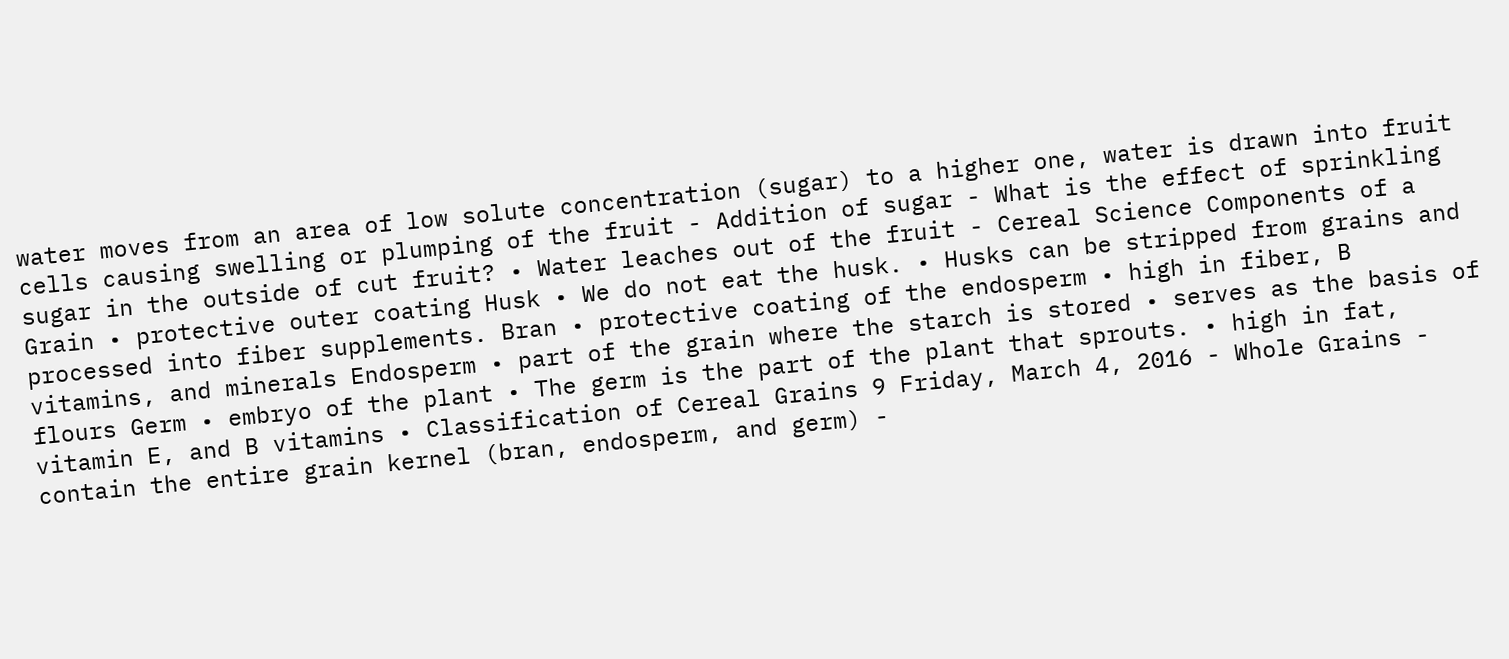water moves from an area of low solute concentration (sugar) to a higher one, water is drawn into fruit cells causing swelling or plumping of the fruit - Addition of sugar - What is the effect of sprinkling sugar in the outside of cut fruit? • Water leaches out of the fruit - Cereal Science Components of a Grain • protective outer coating Husk • We do not eat the husk. • Husks can be stripped from grains and processed into fiber supplements. Bran • protective coating of the endosperm • high in fiber, B vitamins, and minerals Endosperm • part of the grain where the starch is stored • serves as the basis of flours Germ • embryo of the plant • The germ is the part of the plant that sprouts. • high in fat, vitamin E, and B vitamins • Classification of Cereal Grains 9 Friday, March 4, 2016 - Whole Grains - contain the entire grain kernel (bran, endosperm, and germ) -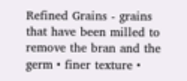Refined Grains - grains that have been milled to remove the bran and the germ • finer texture •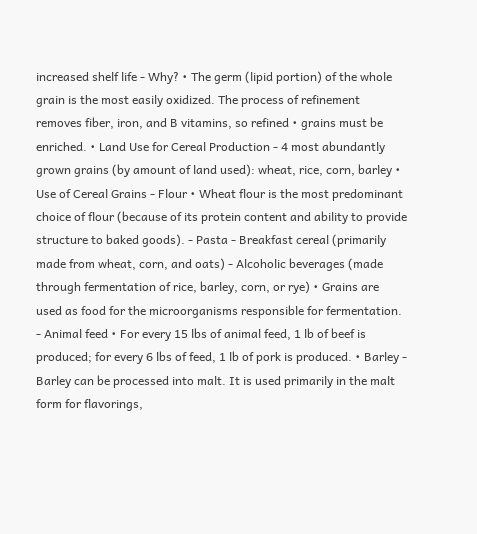increased shelf life - Why? • The germ (lipid portion) of the whole grain is the most easily oxidized. The process of refinement removes fiber, iron, and B vitamins, so refined • grains must be enriched. • Land Use for Cereal Production - 4 most abundantly grown grains (by amount of land used): wheat, rice, corn, barley • Use of Cereal Grains - Flour • Wheat flour is the most predominant choice of flour (because of its protein content and ability to provide structure to baked goods). - Pasta - Breakfast cereal (primarily made from wheat, corn, and oats) - Alcoholic beverages (made through fermentation of rice, barley, corn, or rye) • Grains are used as food for the microorganisms responsible for fermentation. - Animal feed • For every 15 lbs of animal feed, 1 lb of beef is produced; for every 6 lbs of feed, 1 lb of pork is produced. • Barley - Barley can be processed into malt. It is used primarily in the malt form for flavorings,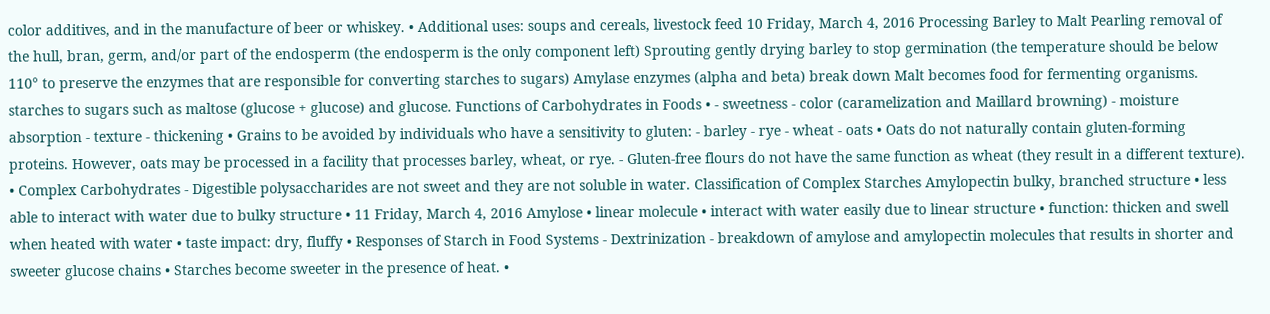color additives, and in the manufacture of beer or whiskey. • Additional uses: soups and cereals, livestock feed 10 Friday, March 4, 2016 Processing Barley to Malt Pearling removal of the hull, bran, germ, and/or part of the endosperm (the endosperm is the only component left) Sprouting gently drying barley to stop germination (the temperature should be below 110° to preserve the enzymes that are responsible for converting starches to sugars) Amylase enzymes (alpha and beta) break down Malt becomes food for fermenting organisms. starches to sugars such as maltose (glucose + glucose) and glucose. Functions of Carbohydrates in Foods • - sweetness - color (caramelization and Maillard browning) - moisture absorption - texture - thickening • Grains to be avoided by individuals who have a sensitivity to gluten: - barley - rye - wheat - oats • Oats do not naturally contain gluten-forming proteins. However, oats may be processed in a facility that processes barley, wheat, or rye. - Gluten-free flours do not have the same function as wheat (they result in a different texture). • Complex Carbohydrates - Digestible polysaccharides are not sweet and they are not soluble in water. Classification of Complex Starches Amylopectin bulky, branched structure • less able to interact with water due to bulky structure • 11 Friday, March 4, 2016 Amylose • linear molecule • interact with water easily due to linear structure • function: thicken and swell when heated with water • taste impact: dry, fluffy • Responses of Starch in Food Systems - Dextrinization - breakdown of amylose and amylopectin molecules that results in shorter and sweeter glucose chains • Starches become sweeter in the presence of heat. •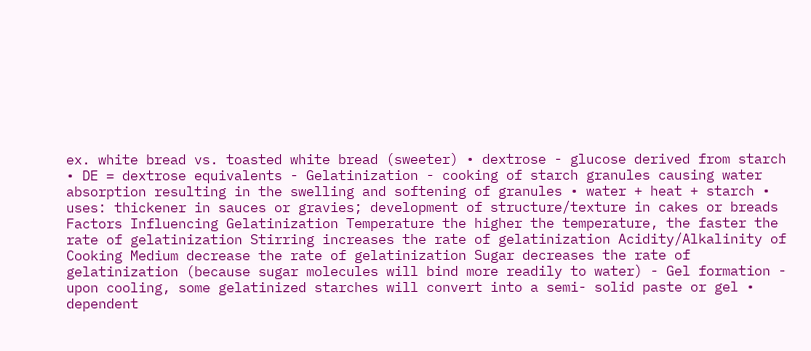ex. white bread vs. toasted white bread (sweeter) • dextrose - glucose derived from starch • DE = dextrose equivalents - Gelatinization - cooking of starch granules causing water absorption resulting in the swelling and softening of granules • water + heat + starch • uses: thickener in sauces or gravies; development of structure/texture in cakes or breads Factors Influencing Gelatinization Temperature the higher the temperature, the faster the rate of gelatinization Stirring increases the rate of gelatinization Acidity/Alkalinity of Cooking Medium decrease the rate of gelatinization Sugar decreases the rate of gelatinization (because sugar molecules will bind more readily to water) - Gel formation - upon cooling, some gelatinized starches will convert into a semi- solid paste or gel • dependent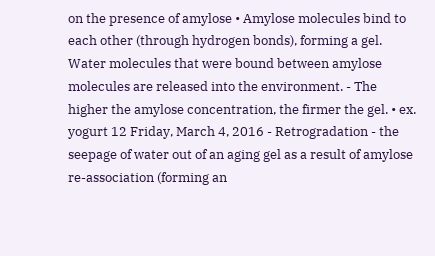on the presence of amylose • Amylose molecules bind to each other (through hydrogen bonds), forming a gel. Water molecules that were bound between amylose molecules are released into the environment. - The higher the amylose concentration, the firmer the gel. • ex. yogurt 12 Friday, March 4, 2016 - Retrogradation - the seepage of water out of an aging gel as a result of amylose re-association (forming an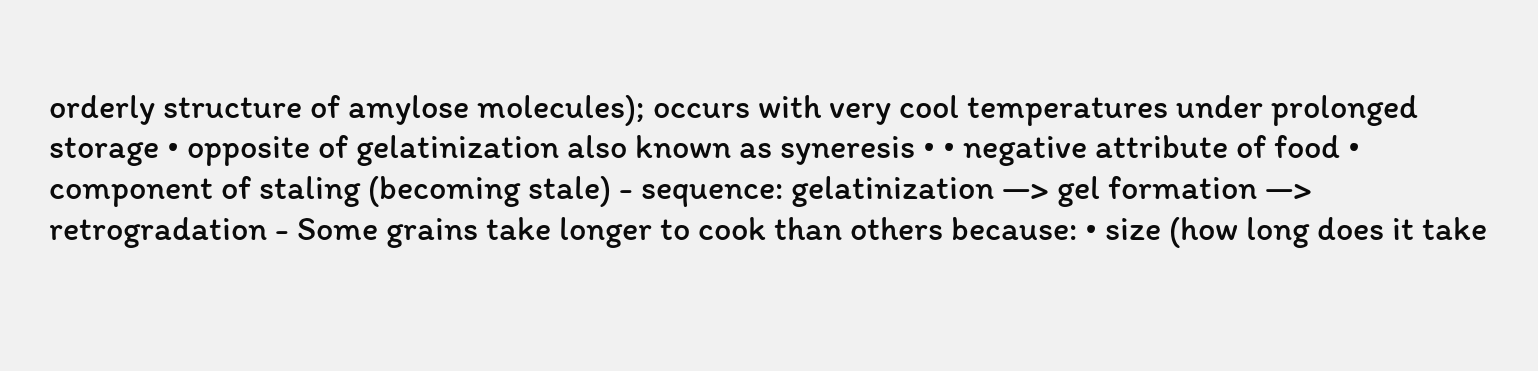orderly structure of amylose molecules); occurs with very cool temperatures under prolonged storage • opposite of gelatinization also known as syneresis • • negative attribute of food • component of staling (becoming stale) - sequence: gelatinization —> gel formation —> retrogradation - Some grains take longer to cook than others because: • size (how long does it take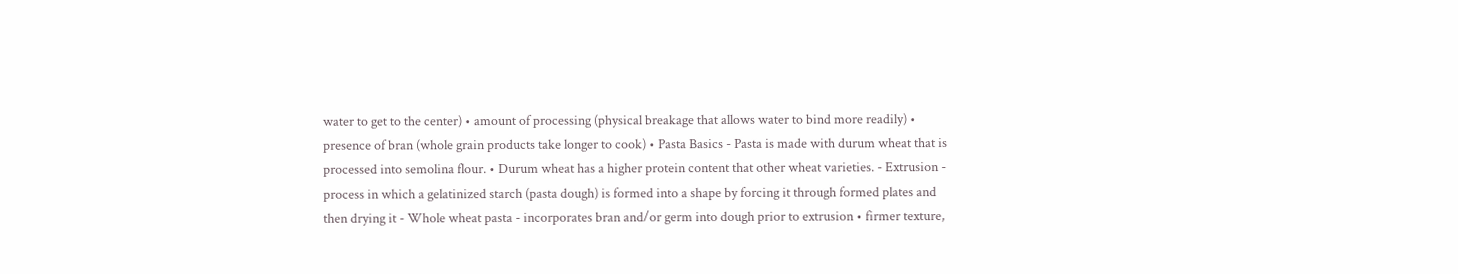water to get to the center) • amount of processing (physical breakage that allows water to bind more readily) • presence of bran (whole grain products take longer to cook) • Pasta Basics - Pasta is made with durum wheat that is processed into semolina flour. • Durum wheat has a higher protein content that other wheat varieties. - Extrusion - process in which a gelatinized starch (pasta dough) is formed into a shape by forcing it through formed plates and then drying it - Whole wheat pasta - incorporates bran and/or germ into dough prior to extrusion • firmer texture,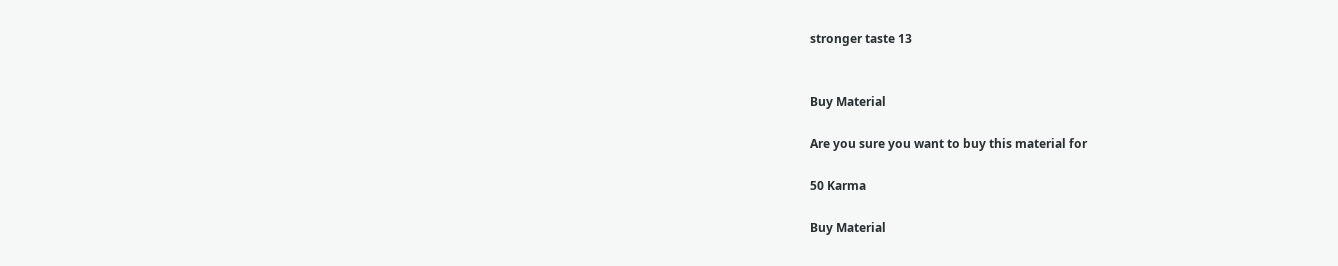stronger taste 13


Buy Material

Are you sure you want to buy this material for

50 Karma

Buy Material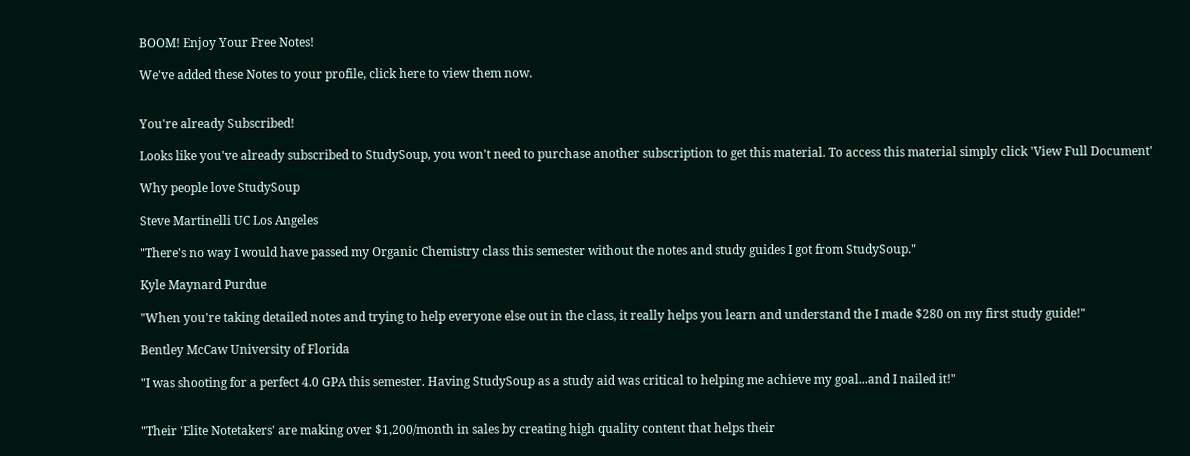BOOM! Enjoy Your Free Notes!

We've added these Notes to your profile, click here to view them now.


You're already Subscribed!

Looks like you've already subscribed to StudySoup, you won't need to purchase another subscription to get this material. To access this material simply click 'View Full Document'

Why people love StudySoup

Steve Martinelli UC Los Angeles

"There's no way I would have passed my Organic Chemistry class this semester without the notes and study guides I got from StudySoup."

Kyle Maynard Purdue

"When you're taking detailed notes and trying to help everyone else out in the class, it really helps you learn and understand the I made $280 on my first study guide!"

Bentley McCaw University of Florida

"I was shooting for a perfect 4.0 GPA this semester. Having StudySoup as a study aid was critical to helping me achieve my goal...and I nailed it!"


"Their 'Elite Notetakers' are making over $1,200/month in sales by creating high quality content that helps their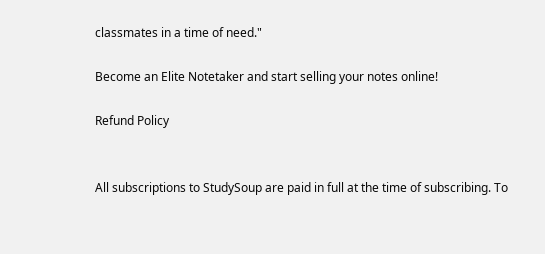classmates in a time of need."

Become an Elite Notetaker and start selling your notes online!

Refund Policy


All subscriptions to StudySoup are paid in full at the time of subscribing. To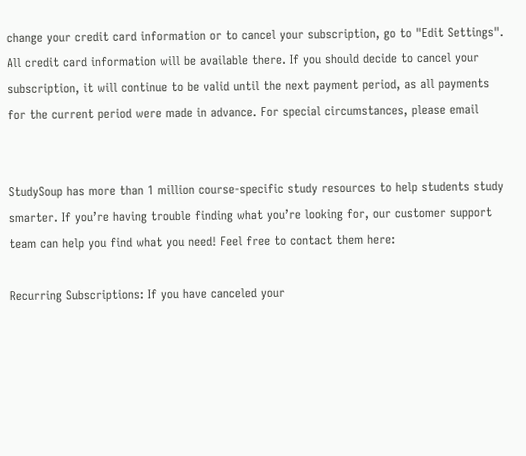change your credit card information or to cancel your subscription, go to "Edit Settings". All credit card information will be available there. If you should decide to cancel your subscription, it will continue to be valid until the next payment period, as all payments for the current period were made in advance. For special circumstances, please email


StudySoup has more than 1 million course-specific study resources to help students study smarter. If you’re having trouble finding what you’re looking for, our customer support team can help you find what you need! Feel free to contact them here:

Recurring Subscriptions: If you have canceled your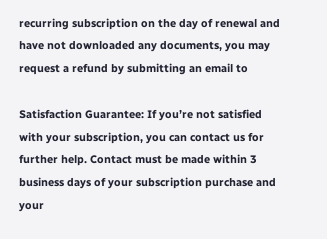recurring subscription on the day of renewal and have not downloaded any documents, you may request a refund by submitting an email to

Satisfaction Guarantee: If you’re not satisfied with your subscription, you can contact us for further help. Contact must be made within 3 business days of your subscription purchase and your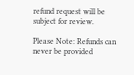refund request will be subject for review.

Please Note: Refunds can never be provided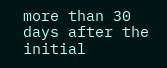more than 30 days after the initial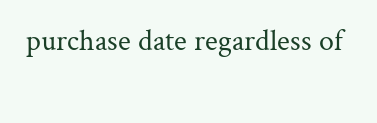purchase date regardless of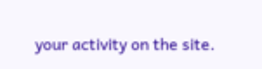your activity on the site.